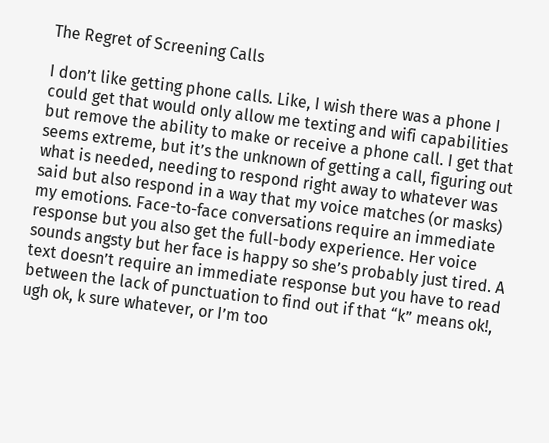The Regret of Screening Calls

I don’t like getting phone calls. Like, I wish there was a phone I could get that would only allow me texting and wifi capabilities but remove the ability to make or receive a phone call. I get that seems extreme, but it’s the unknown of getting a call, figuring out what is needed, needing to respond right away to whatever was said but also respond in a way that my voice matches (or masks) my emotions. Face-to-face conversations require an immediate response but you also get the full-body experience. Her voice sounds angsty but her face is happy so she’s probably just tired. A text doesn’t require an immediate response but you have to read between the lack of punctuation to find out if that “k” means ok!, ugh ok, k sure whatever, or I’m too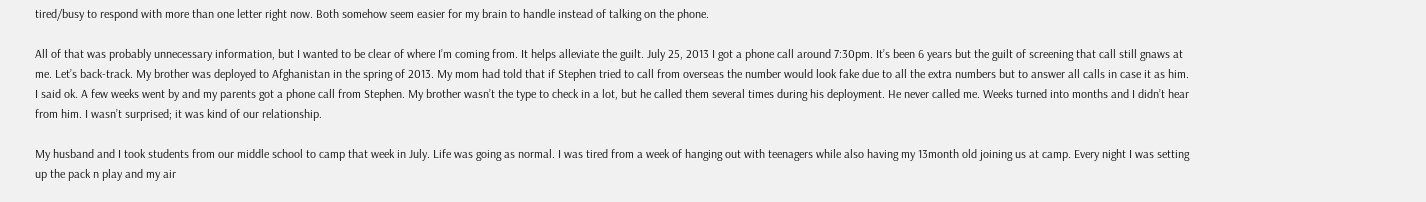tired/busy to respond with more than one letter right now. Both somehow seem easier for my brain to handle instead of talking on the phone.

All of that was probably unnecessary information, but I wanted to be clear of where I’m coming from. It helps alleviate the guilt. July 25, 2013 I got a phone call around 7:30pm. It’s been 6 years but the guilt of screening that call still gnaws at me. Let’s back-track. My brother was deployed to Afghanistan in the spring of 2013. My mom had told that if Stephen tried to call from overseas the number would look fake due to all the extra numbers but to answer all calls in case it as him. I said ok. A few weeks went by and my parents got a phone call from Stephen. My brother wasn’t the type to check in a lot, but he called them several times during his deployment. He never called me. Weeks turned into months and I didn’t hear from him. I wasn’t surprised; it was kind of our relationship.

My husband and I took students from our middle school to camp that week in July. Life was going as normal. I was tired from a week of hanging out with teenagers while also having my 13month old joining us at camp. Every night I was setting up the pack n play and my air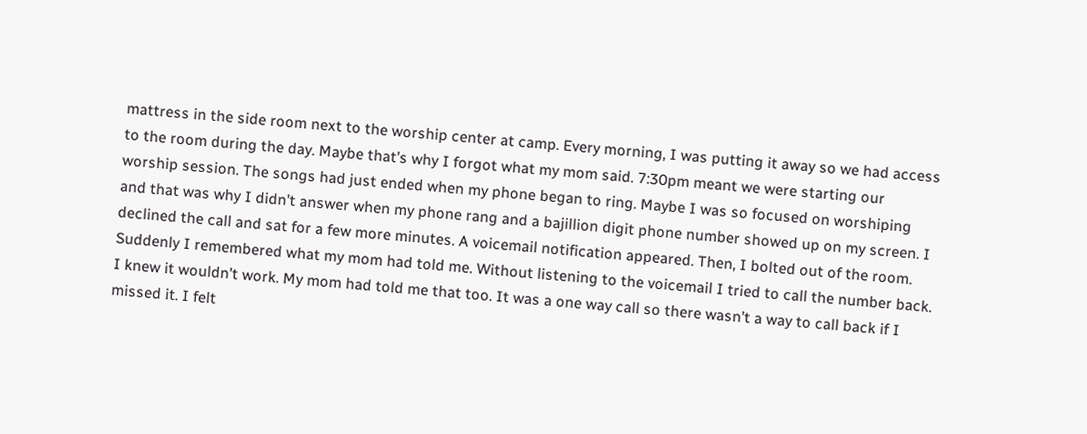mattress in the side room next to the worship center at camp. Every morning, I was putting it away so we had access to the room during the day. Maybe that’s why I forgot what my mom said. 7:30pm meant we were starting our worship session. The songs had just ended when my phone began to ring. Maybe I was so focused on worshiping and that was why I didn’t answer when my phone rang and a bajillion digit phone number showed up on my screen. I declined the call and sat for a few more minutes. A voicemail notification appeared. Then, I bolted out of the room. Suddenly I remembered what my mom had told me. Without listening to the voicemail I tried to call the number back. I knew it wouldn’t work. My mom had told me that too. It was a one way call so there wasn’t a way to call back if I missed it. I felt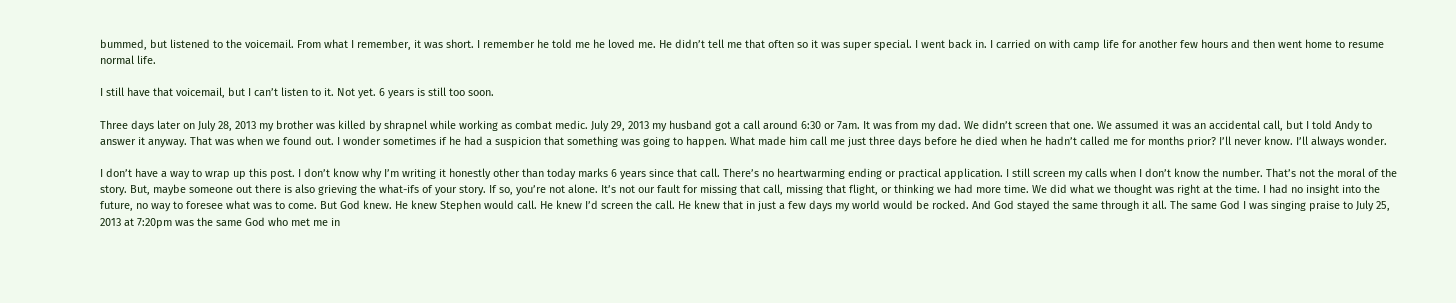bummed, but listened to the voicemail. From what I remember, it was short. I remember he told me he loved me. He didn’t tell me that often so it was super special. I went back in. I carried on with camp life for another few hours and then went home to resume normal life.

I still have that voicemail, but I can’t listen to it. Not yet. 6 years is still too soon.

Three days later on July 28, 2013 my brother was killed by shrapnel while working as combat medic. July 29, 2013 my husband got a call around 6:30 or 7am. It was from my dad. We didn’t screen that one. We assumed it was an accidental call, but I told Andy to answer it anyway. That was when we found out. I wonder sometimes if he had a suspicion that something was going to happen. What made him call me just three days before he died when he hadn’t called me for months prior? I’ll never know. I’ll always wonder.

I don’t have a way to wrap up this post. I don’t know why I’m writing it honestly other than today marks 6 years since that call. There’s no heartwarming ending or practical application. I still screen my calls when I don’t know the number. That’s not the moral of the story. But, maybe someone out there is also grieving the what-ifs of your story. If so, you’re not alone. It’s not our fault for missing that call, missing that flight, or thinking we had more time. We did what we thought was right at the time. I had no insight into the future, no way to foresee what was to come. But God knew. He knew Stephen would call. He knew I’d screen the call. He knew that in just a few days my world would be rocked. And God stayed the same through it all. The same God I was singing praise to July 25, 2013 at 7:20pm was the same God who met me in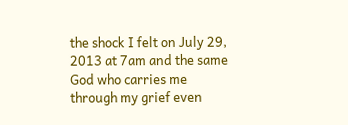the shock I felt on July 29, 2013 at 7am and the same God who carries me through my grief even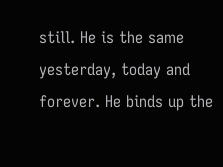still. He is the same yesterday, today and forever. He binds up the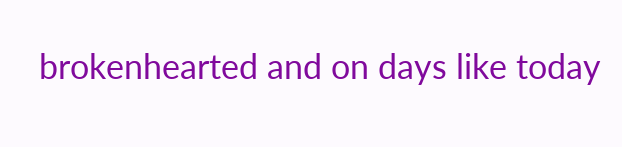brokenhearted and on days like today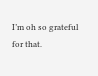I’m oh so grateful for that.